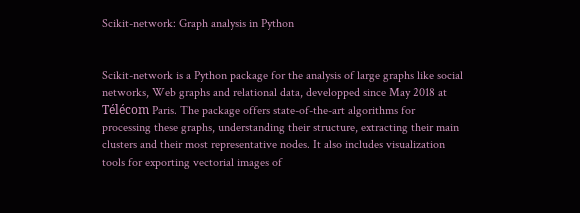Scikit-network: Graph analysis in Python


Scikit-network is a Python package for the analysis of large graphs like social networks, Web graphs and relational data, developped since May 2018 at Télécom Paris. The package offers state-of-the-art algorithms for processing these graphs, understanding their structure, extracting their main clusters and their most representative nodes. It also includes visualization tools for exporting vectorial images of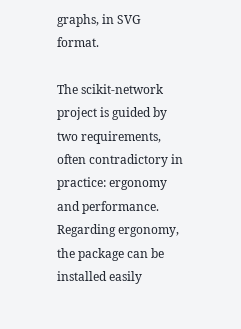graphs, in SVG format.

The scikit-network project is guided by two requirements, often contradictory in practice: ergonomy and performance. Regarding ergonomy, the package can be installed easily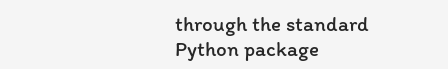through the standard Python package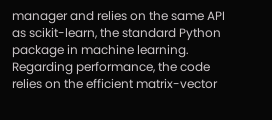manager and relies on the same API as scikit-learn, the standard Python package in machine learning. Regarding performance, the code relies on the efficient matrix-vector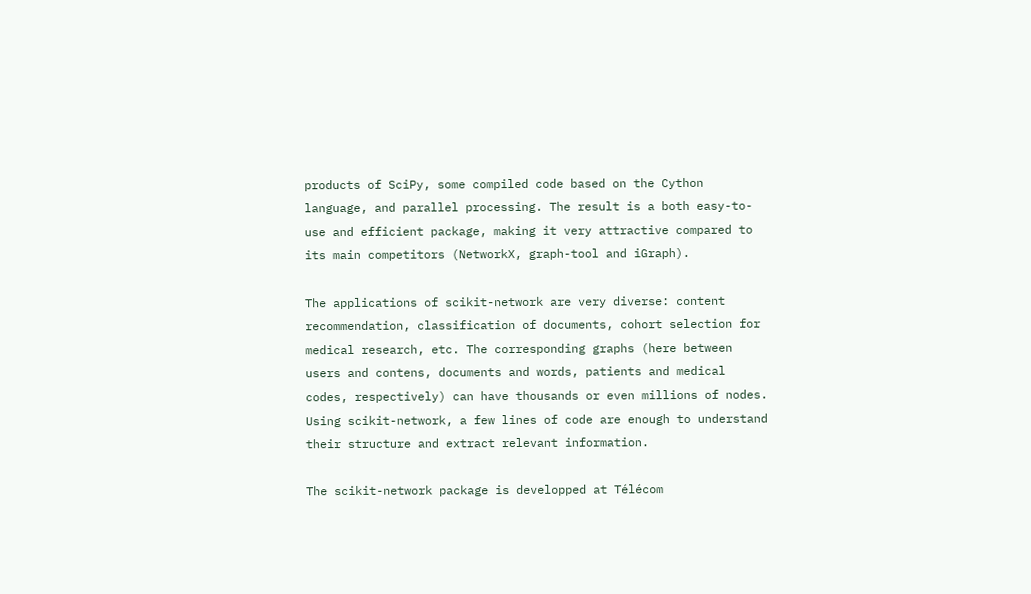products of SciPy, some compiled code based on the Cython language, and parallel processing. The result is a both easy-to-use and efficient package, making it very attractive compared to its main competitors (NetworkX, graph-tool and iGraph).

The applications of scikit-network are very diverse: content recommendation, classification of documents, cohort selection for medical research, etc. The corresponding graphs (here between users and contens, documents and words, patients and medical codes, respectively) can have thousands or even millions of nodes. Using scikit-network, a few lines of code are enough to understand their structure and extract relevant information.

The scikit-network package is developped at Télécom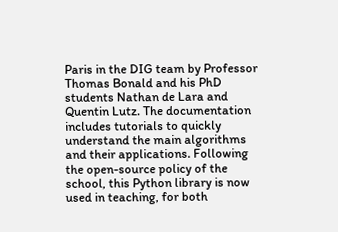Paris in the DIG team by Professor Thomas Bonald and his PhD students Nathan de Lara and Quentin Lutz. The documentation includes tutorials to quickly understand the main algorithms and their applications. Following the open-source policy of the school, this Python library is now used in teaching, for both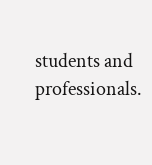students and professionals.